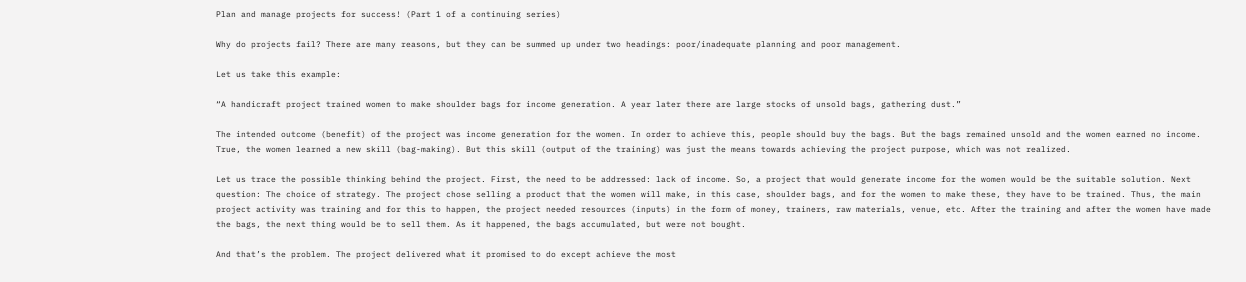Plan and manage projects for success! (Part 1 of a continuing series)

Why do projects fail? There are many reasons, but they can be summed up under two headings: poor/inadequate planning and poor management.

Let us take this example:

“A handicraft project trained women to make shoulder bags for income generation. A year later there are large stocks of unsold bags, gathering dust.”

The intended outcome (benefit) of the project was income generation for the women. In order to achieve this, people should buy the bags. But the bags remained unsold and the women earned no income. True, the women learned a new skill (bag-making). But this skill (output of the training) was just the means towards achieving the project purpose, which was not realized.

Let us trace the possible thinking behind the project. First, the need to be addressed: lack of income. So, a project that would generate income for the women would be the suitable solution. Next question: The choice of strategy. The project chose selling a product that the women will make, in this case, shoulder bags, and for the women to make these, they have to be trained. Thus, the main project activity was training and for this to happen, the project needed resources (inputs) in the form of money, trainers, raw materials, venue, etc. After the training and after the women have made the bags, the next thing would be to sell them. As it happened, the bags accumulated, but were not bought.

And that’s the problem. The project delivered what it promised to do except achieve the most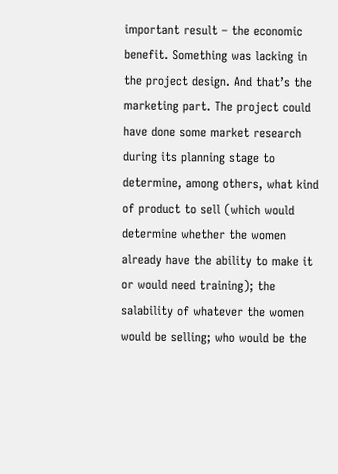important result – the economic benefit. Something was lacking in the project design. And that’s the marketing part. The project could have done some market research during its planning stage to determine, among others, what kind of product to sell (which would determine whether the women already have the ability to make it or would need training); the salability of whatever the women would be selling; who would be the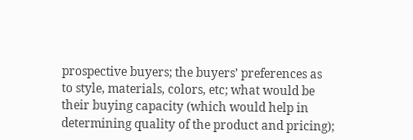prospective buyers; the buyers’ preferences as to style, materials, colors, etc; what would be their buying capacity (which would help in determining quality of the product and pricing);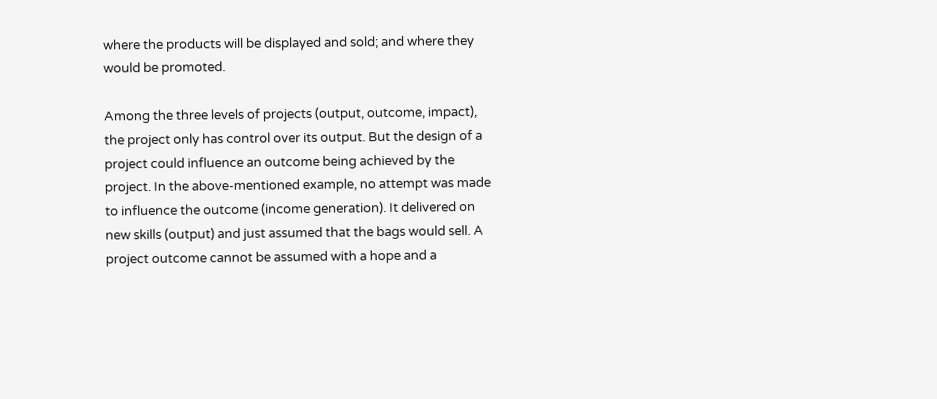where the products will be displayed and sold; and where they would be promoted.

Among the three levels of projects (output, outcome, impact), the project only has control over its output. But the design of a project could influence an outcome being achieved by the project. In the above-mentioned example, no attempt was made to influence the outcome (income generation). It delivered on new skills (output) and just assumed that the bags would sell. A project outcome cannot be assumed with a hope and a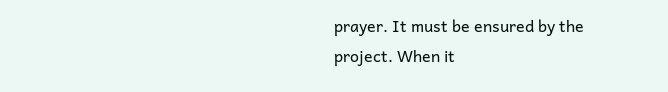prayer. It must be ensured by the project. When it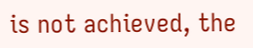is not achieved, the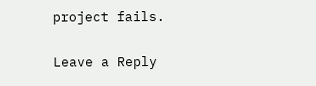project fails.

Leave a Reply